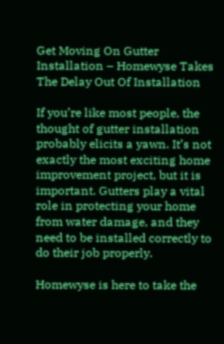Get Moving On Gutter Installation – Homewyse Takes The Delay Out Of Installation

If you’re like most people, the thought of gutter installation probably elicits a yawn. It’s not exactly the most exciting home improvement project, but it is important. Gutters play a vital role in protecting your home from water damage, and they need to be installed correctly to do their job properly.

Homewyse is here to take the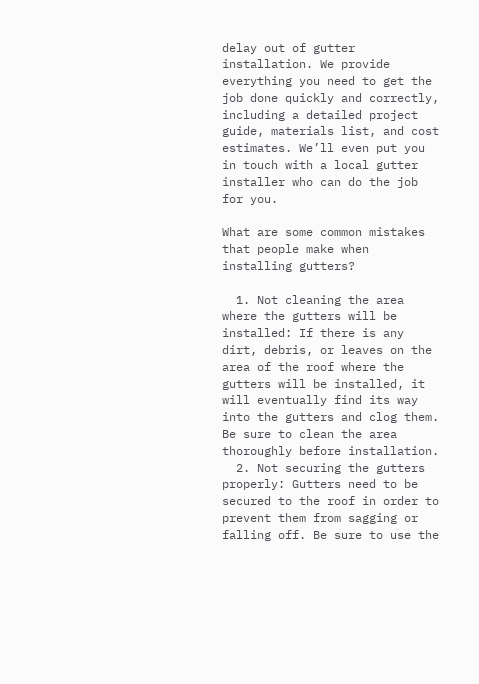delay out of gutter installation. We provide everything you need to get the job done quickly and correctly, including a detailed project guide, materials list, and cost estimates. We’ll even put you in touch with a local gutter installer who can do the job for you.

What are some common mistakes that people make when installing gutters?

  1. Not cleaning the area where the gutters will be installed: If there is any dirt, debris, or leaves on the area of the roof where the gutters will be installed, it will eventually find its way into the gutters and clog them. Be sure to clean the area thoroughly before installation.
  2. Not securing the gutters properly: Gutters need to be secured to the roof in order to prevent them from sagging or falling off. Be sure to use the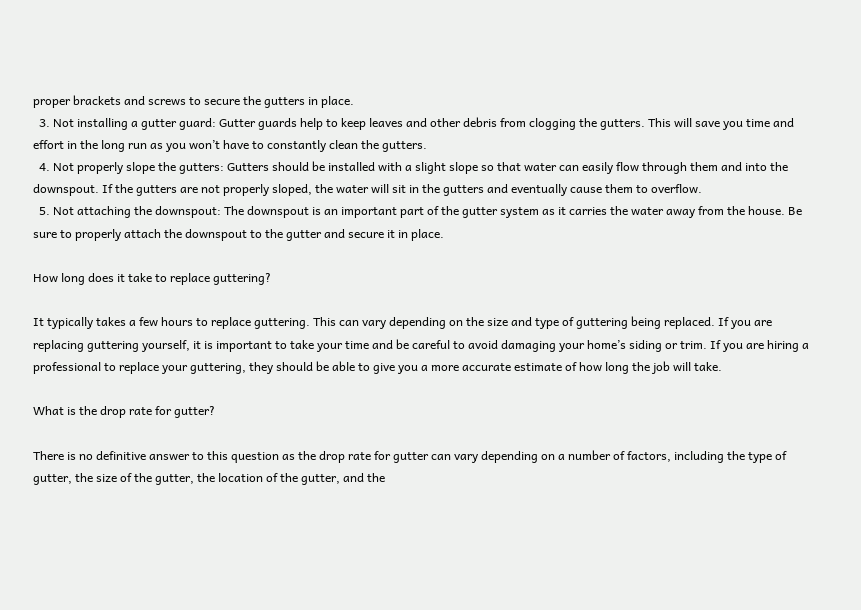proper brackets and screws to secure the gutters in place.
  3. Not installing a gutter guard: Gutter guards help to keep leaves and other debris from clogging the gutters. This will save you time and effort in the long run as you won’t have to constantly clean the gutters.
  4. Not properly slope the gutters: Gutters should be installed with a slight slope so that water can easily flow through them and into the downspout. If the gutters are not properly sloped, the water will sit in the gutters and eventually cause them to overflow.
  5. Not attaching the downspout: The downspout is an important part of the gutter system as it carries the water away from the house. Be sure to properly attach the downspout to the gutter and secure it in place.

How long does it take to replace guttering?

It typically takes a few hours to replace guttering. This can vary depending on the size and type of guttering being replaced. If you are replacing guttering yourself, it is important to take your time and be careful to avoid damaging your home’s siding or trim. If you are hiring a professional to replace your guttering, they should be able to give you a more accurate estimate of how long the job will take.

What is the drop rate for gutter?

There is no definitive answer to this question as the drop rate for gutter can vary depending on a number of factors, including the type of gutter, the size of the gutter, the location of the gutter, and the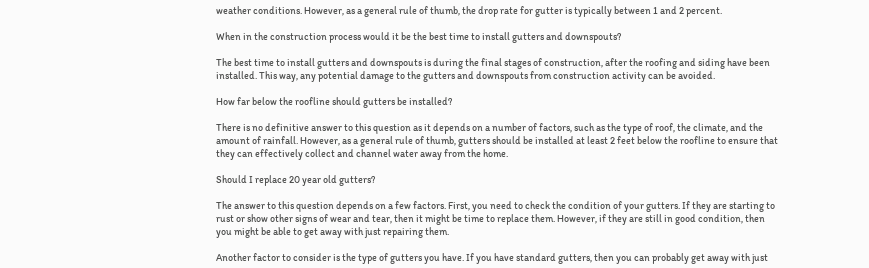weather conditions. However, as a general rule of thumb, the drop rate for gutter is typically between 1 and 2 percent.

When in the construction process would it be the best time to install gutters and downspouts?

The best time to install gutters and downspouts is during the final stages of construction, after the roofing and siding have been installed. This way, any potential damage to the gutters and downspouts from construction activity can be avoided.

How far below the roofline should gutters be installed?

There is no definitive answer to this question as it depends on a number of factors, such as the type of roof, the climate, and the amount of rainfall. However, as a general rule of thumb, gutters should be installed at least 2 feet below the roofline to ensure that they can effectively collect and channel water away from the home.

Should I replace 20 year old gutters?

The answer to this question depends on a few factors. First, you need to check the condition of your gutters. If they are starting to rust or show other signs of wear and tear, then it might be time to replace them. However, if they are still in good condition, then you might be able to get away with just repairing them.

Another factor to consider is the type of gutters you have. If you have standard gutters, then you can probably get away with just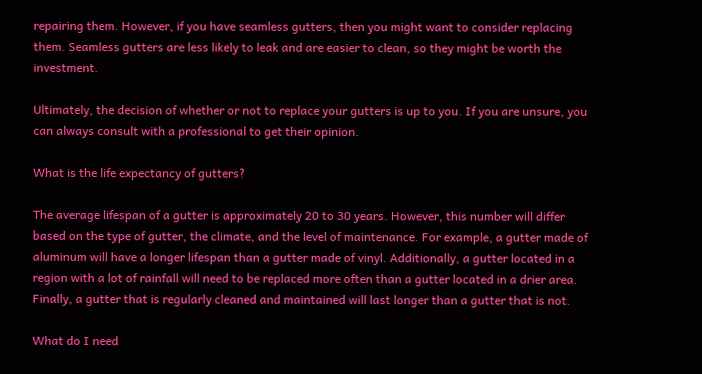repairing them. However, if you have seamless gutters, then you might want to consider replacing them. Seamless gutters are less likely to leak and are easier to clean, so they might be worth the investment.

Ultimately, the decision of whether or not to replace your gutters is up to you. If you are unsure, you can always consult with a professional to get their opinion.

What is the life expectancy of gutters?

The average lifespan of a gutter is approximately 20 to 30 years. However, this number will differ based on the type of gutter, the climate, and the level of maintenance. For example, a gutter made of aluminum will have a longer lifespan than a gutter made of vinyl. Additionally, a gutter located in a region with a lot of rainfall will need to be replaced more often than a gutter located in a drier area. Finally, a gutter that is regularly cleaned and maintained will last longer than a gutter that is not.

What do I need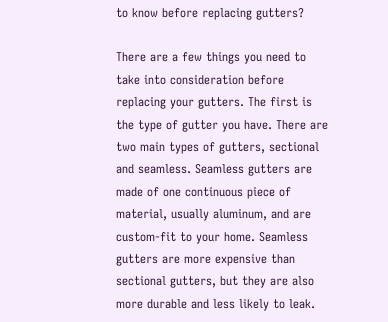to know before replacing gutters?

There are a few things you need to take into consideration before replacing your gutters. The first is the type of gutter you have. There are two main types of gutters, sectional and seamless. Seamless gutters are made of one continuous piece of material, usually aluminum, and are custom-fit to your home. Seamless gutters are more expensive than sectional gutters, but they are also more durable and less likely to leak.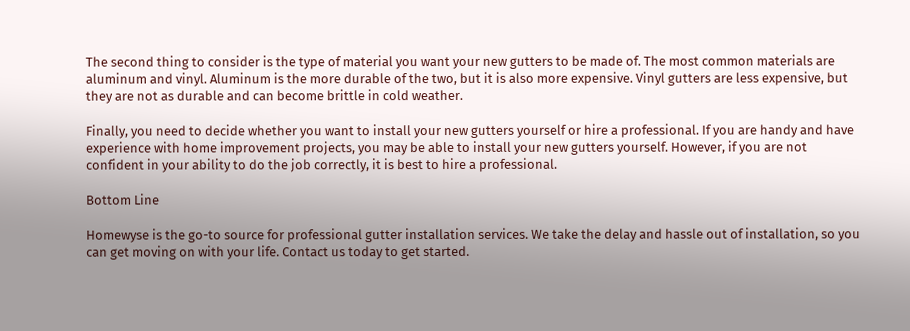The second thing to consider is the type of material you want your new gutters to be made of. The most common materials are aluminum and vinyl. Aluminum is the more durable of the two, but it is also more expensive. Vinyl gutters are less expensive, but they are not as durable and can become brittle in cold weather.

Finally, you need to decide whether you want to install your new gutters yourself or hire a professional. If you are handy and have experience with home improvement projects, you may be able to install your new gutters yourself. However, if you are not confident in your ability to do the job correctly, it is best to hire a professional.

Bottom Line

Homewyse is the go-to source for professional gutter installation services. We take the delay and hassle out of installation, so you can get moving on with your life. Contact us today to get started.